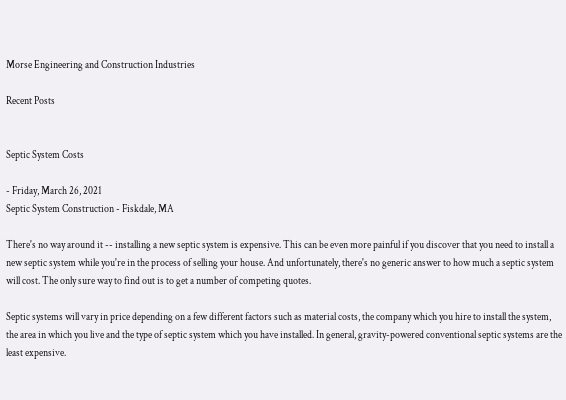Morse Engineering and Construction Industries

Recent Posts


Septic System Costs

- Friday, March 26, 2021
Septic System Construction - Fiskdale, MA

There's no way around it -- installing a new septic system is expensive. This can be even more painful if you discover that you need to install a new septic system while you're in the process of selling your house. And unfortunately, there's no generic answer to how much a septic system will cost. The only sure way to find out is to get a number of competing quotes.

Septic systems will vary in price depending on a few different factors such as material costs, the company which you hire to install the system, the area in which you live and the type of septic system which you have installed. In general, gravity-powered conventional septic systems are the least expensive.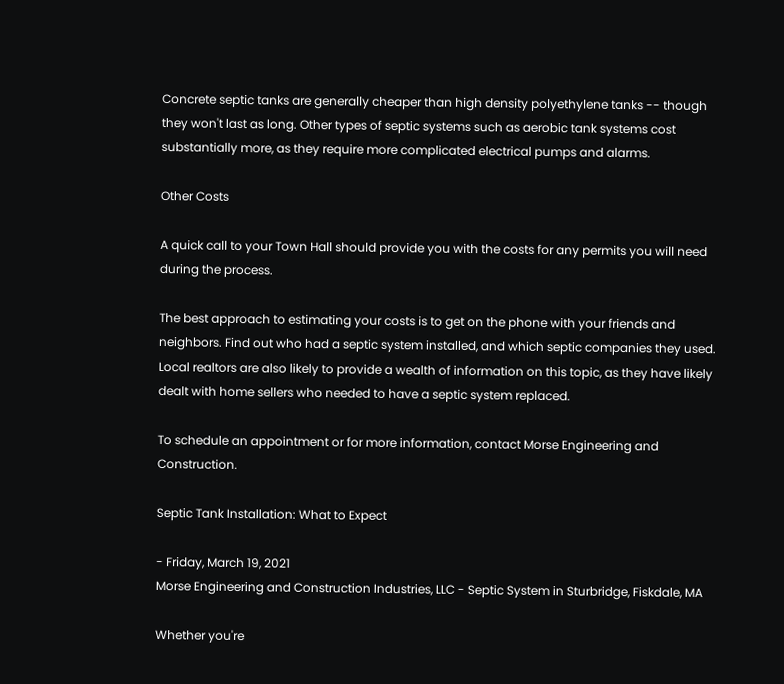Concrete septic tanks are generally cheaper than high density polyethylene tanks -- though they won't last as long. Other types of septic systems such as aerobic tank systems cost substantially more, as they require more complicated electrical pumps and alarms.

Other Costs

A quick call to your Town Hall should provide you with the costs for any permits you will need during the process.

The best approach to estimating your costs is to get on the phone with your friends and neighbors. Find out who had a septic system installed, and which septic companies they used. Local realtors are also likely to provide a wealth of information on this topic, as they have likely dealt with home sellers who needed to have a septic system replaced.

To schedule an appointment or for more information, contact Morse Engineering and Construction.

Septic Tank Installation: What to Expect

- Friday, March 19, 2021
Morse Engineering and Construction Industries, LLC - Septic System in Sturbridge, Fiskdale, MA

Whether you're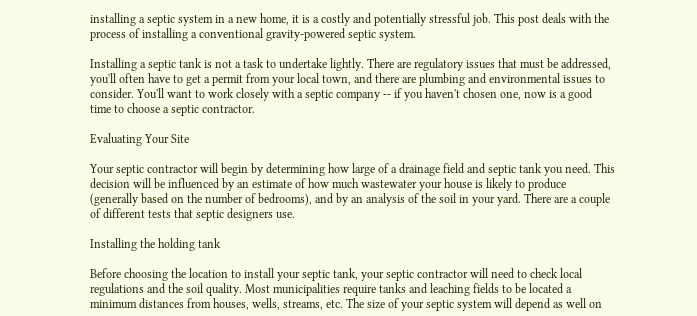installing a septic system in a new home, it is a costly and potentially stressful job. This post deals with the process of installing a conventional gravity-powered septic system.

Installing a septic tank is not a task to undertake lightly. There are regulatory issues that must be addressed, you'll often have to get a permit from your local town, and there are plumbing and environmental issues to consider. You'll want to work closely with a septic company -- if you haven't chosen one, now is a good time to choose a septic contractor.

Evaluating Your Site

Your septic contractor will begin by determining how large of a drainage field and septic tank you need. This decision will be influenced by an estimate of how much wastewater your house is likely to produce (generally based on the number of bedrooms), and by an analysis of the soil in your yard. There are a couple of different tests that septic designers use.

Installing the holding tank

Before choosing the location to install your septic tank, your septic contractor will need to check local regulations and the soil quality. Most municipalities require tanks and leaching fields to be located a minimum distances from houses, wells, streams, etc. The size of your septic system will depend as well on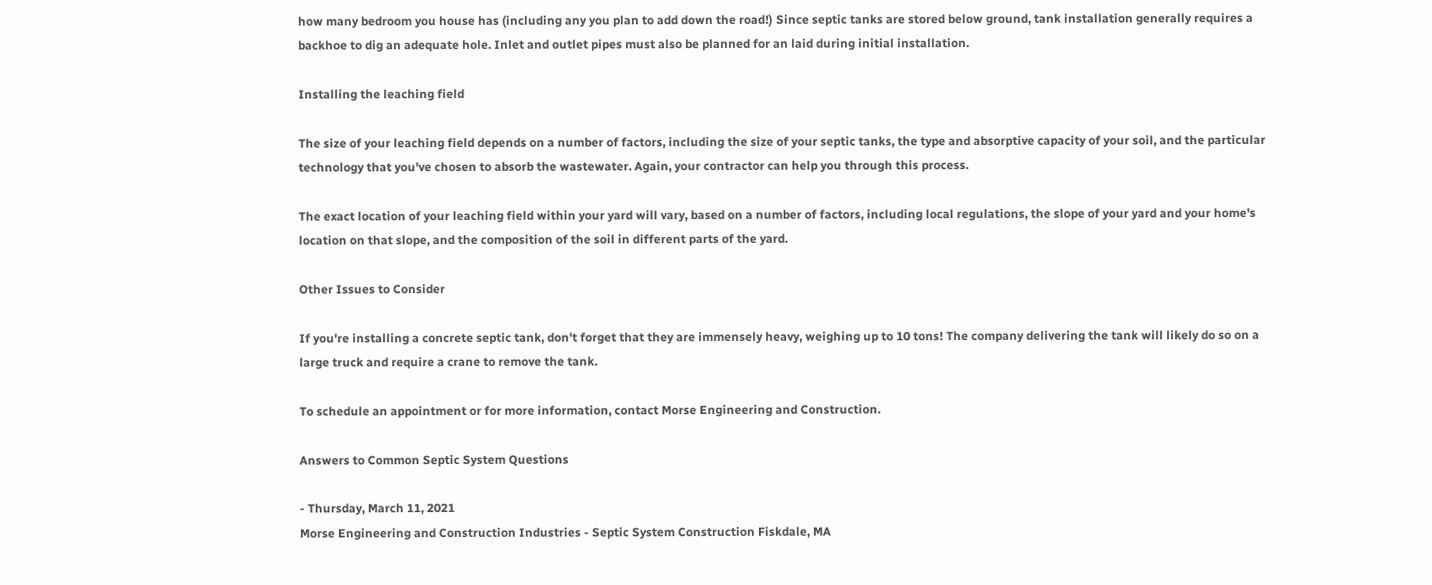how many bedroom you house has (including any you plan to add down the road!) Since septic tanks are stored below ground, tank installation generally requires a backhoe to dig an adequate hole. Inlet and outlet pipes must also be planned for an laid during initial installation.

Installing the leaching field

The size of your leaching field depends on a number of factors, including the size of your septic tanks, the type and absorptive capacity of your soil, and the particular technology that you've chosen to absorb the wastewater. Again, your contractor can help you through this process.

The exact location of your leaching field within your yard will vary, based on a number of factors, including local regulations, the slope of your yard and your home's location on that slope, and the composition of the soil in different parts of the yard.

Other Issues to Consider

If you're installing a concrete septic tank, don't forget that they are immensely heavy, weighing up to 10 tons! The company delivering the tank will likely do so on a large truck and require a crane to remove the tank.

To schedule an appointment or for more information, contact Morse Engineering and Construction.

Answers to Common Septic System Questions

- Thursday, March 11, 2021
Morse Engineering and Construction Industries - Septic System Construction Fiskdale, MA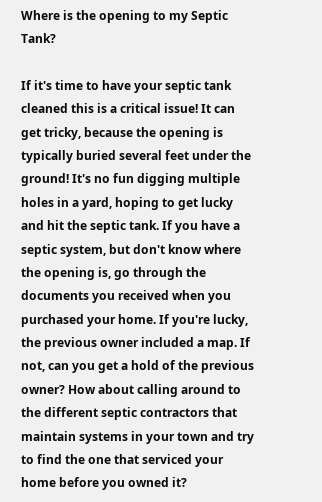Where is the opening to my Septic Tank?

If it's time to have your septic tank cleaned this is a critical issue! It can get tricky, because the opening is typically buried several feet under the ground! It's no fun digging multiple holes in a yard, hoping to get lucky and hit the septic tank. If you have a septic system, but don't know where the opening is, go through the documents you received when you purchased your home. If you're lucky, the previous owner included a map. If not, can you get a hold of the previous owner? How about calling around to the different septic contractors that maintain systems in your town and try to find the one that serviced your home before you owned it?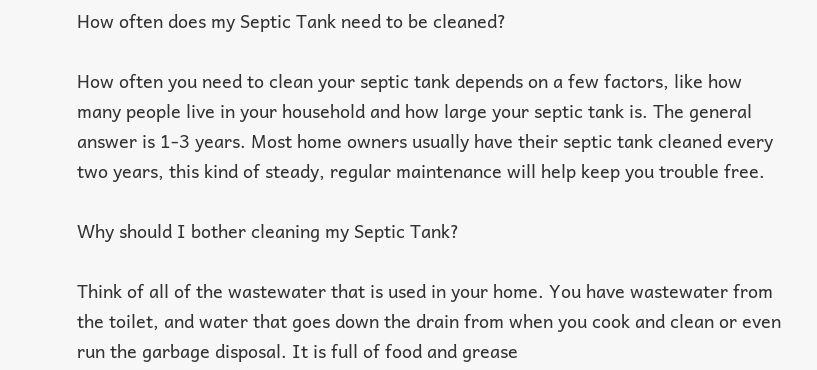How often does my Septic Tank need to be cleaned?

How often you need to clean your septic tank depends on a few factors, like how many people live in your household and how large your septic tank is. The general answer is 1-3 years. Most home owners usually have their septic tank cleaned every two years, this kind of steady, regular maintenance will help keep you trouble free.

Why should I bother cleaning my Septic Tank?

Think of all of the wastewater that is used in your home. You have wastewater from the toilet, and water that goes down the drain from when you cook and clean or even run the garbage disposal. It is full of food and grease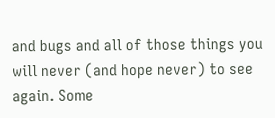and bugs and all of those things you will never (and hope never) to see again. Some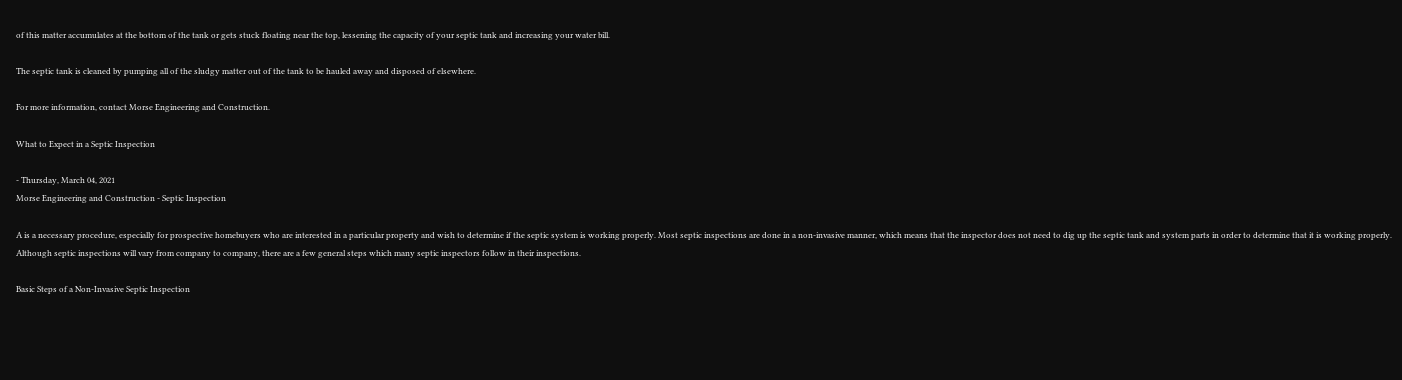of this matter accumulates at the bottom of the tank or gets stuck floating near the top, lessening the capacity of your septic tank and increasing your water bill.

The septic tank is cleaned by pumping all of the sludgy matter out of the tank to be hauled away and disposed of elsewhere.

For more information, contact Morse Engineering and Construction.

What to Expect in a Septic Inspection

- Thursday, March 04, 2021
Morse Engineering and Construction - Septic Inspection

A is a necessary procedure, especially for prospective homebuyers who are interested in a particular property and wish to determine if the septic system is working properly. Most septic inspections are done in a non-invasive manner, which means that the inspector does not need to dig up the septic tank and system parts in order to determine that it is working properly. Although septic inspections will vary from company to company, there are a few general steps which many septic inspectors follow in their inspections.

Basic Steps of a Non-Invasive Septic Inspection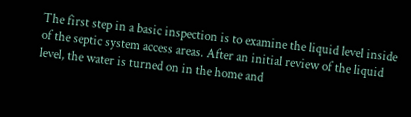The first step in a basic inspection is to examine the liquid level inside of the septic system access areas. After an initial review of the liquid level, the water is turned on in the home and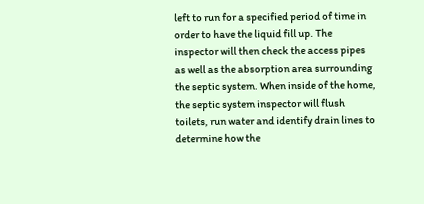left to run for a specified period of time in order to have the liquid fill up. The inspector will then check the access pipes as well as the absorption area surrounding the septic system. When inside of the home, the septic system inspector will flush toilets, run water and identify drain lines to determine how the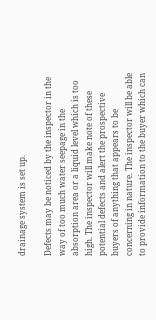drainage system is set up.

Defects may be noticed by the inspector in the way of too much water seepage in the absorption area or a liquid level which is too high. The inspector will make note of these potential defects and alert the prospective buyers of anything that appears to be concerning in nature. The inspector will be able to provide information to the buyer which can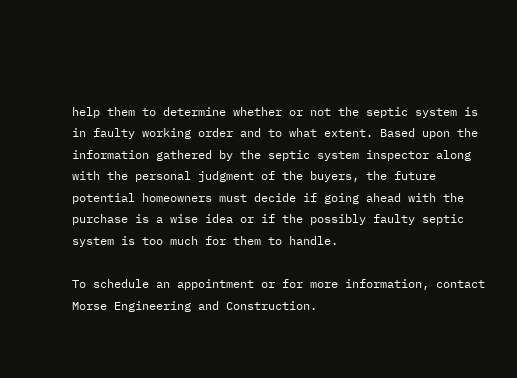help them to determine whether or not the septic system is in faulty working order and to what extent. Based upon the information gathered by the septic system inspector along with the personal judgment of the buyers, the future potential homeowners must decide if going ahead with the purchase is a wise idea or if the possibly faulty septic system is too much for them to handle.

To schedule an appointment or for more information, contact Morse Engineering and Construction.